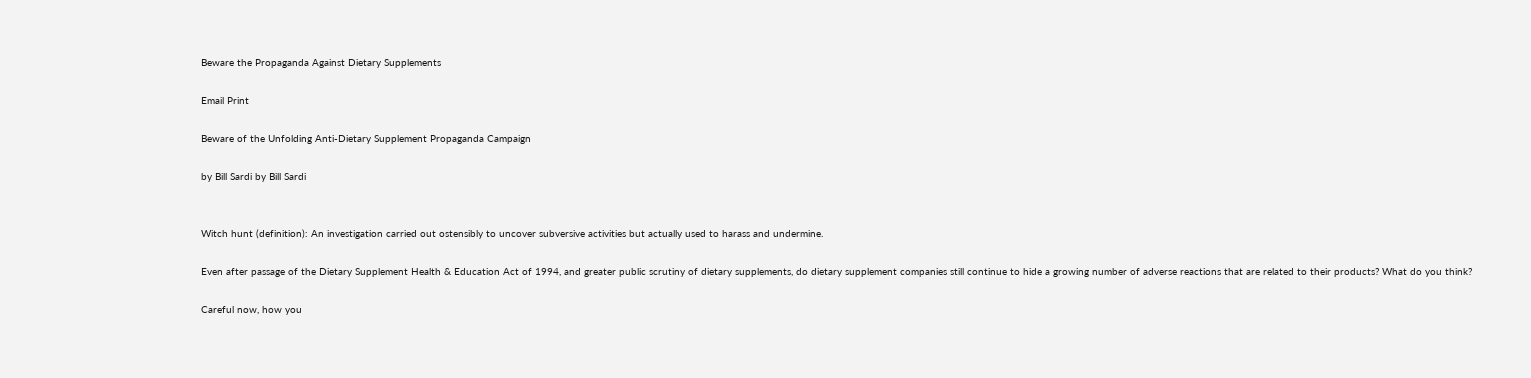Beware the Propaganda Against Dietary Supplements

Email Print

Beware of the Unfolding Anti-Dietary Supplement Propaganda Campaign

by Bill Sardi by Bill Sardi


Witch hunt (definition): An investigation carried out ostensibly to uncover subversive activities but actually used to harass and undermine.

Even after passage of the Dietary Supplement Health & Education Act of 1994, and greater public scrutiny of dietary supplements, do dietary supplement companies still continue to hide a growing number of adverse reactions that are related to their products? What do you think?

Careful now, how you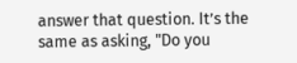answer that question. It’s the same as asking, "Do you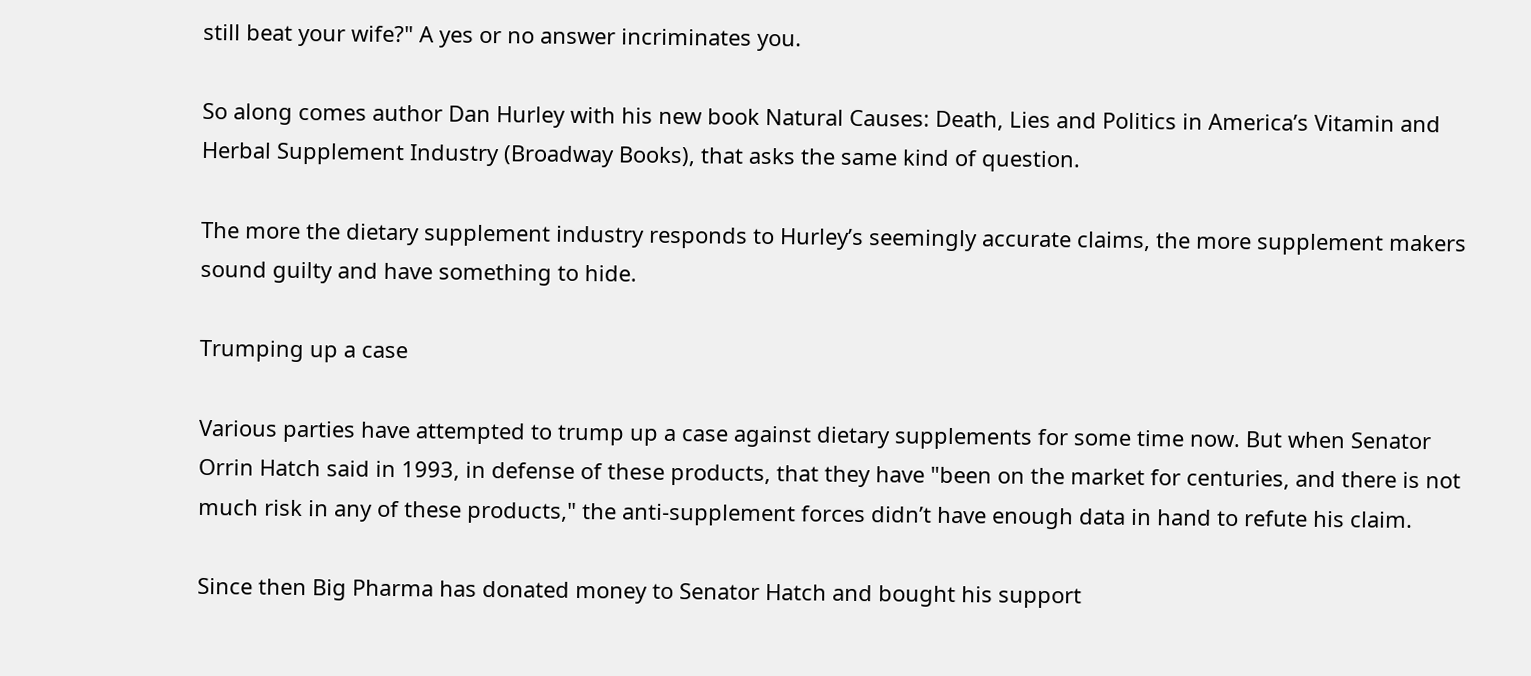still beat your wife?" A yes or no answer incriminates you.

So along comes author Dan Hurley with his new book Natural Causes: Death, Lies and Politics in America’s Vitamin and Herbal Supplement Industry (Broadway Books), that asks the same kind of question.

The more the dietary supplement industry responds to Hurley’s seemingly accurate claims, the more supplement makers sound guilty and have something to hide.

Trumping up a case

Various parties have attempted to trump up a case against dietary supplements for some time now. But when Senator Orrin Hatch said in 1993, in defense of these products, that they have "been on the market for centuries, and there is not much risk in any of these products," the anti-supplement forces didn’t have enough data in hand to refute his claim.

Since then Big Pharma has donated money to Senator Hatch and bought his support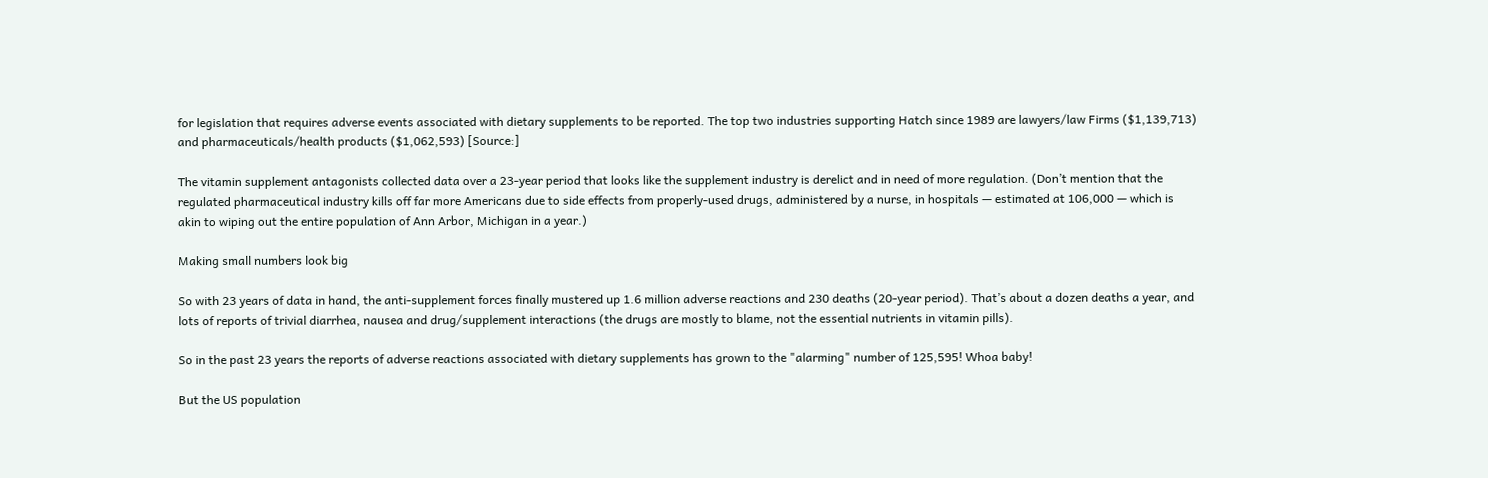for legislation that requires adverse events associated with dietary supplements to be reported. The top two industries supporting Hatch since 1989 are lawyers/law Firms ($1,139,713) and pharmaceuticals/health products ($1,062,593) [Source:]

The vitamin supplement antagonists collected data over a 23-year period that looks like the supplement industry is derelict and in need of more regulation. (Don’t mention that the regulated pharmaceutical industry kills off far more Americans due to side effects from properly-used drugs, administered by a nurse, in hospitals — estimated at 106,000 — which is akin to wiping out the entire population of Ann Arbor, Michigan in a year.)

Making small numbers look big

So with 23 years of data in hand, the anti-supplement forces finally mustered up 1.6 million adverse reactions and 230 deaths (20-year period). That’s about a dozen deaths a year, and lots of reports of trivial diarrhea, nausea and drug/supplement interactions (the drugs are mostly to blame, not the essential nutrients in vitamin pills).

So in the past 23 years the reports of adverse reactions associated with dietary supplements has grown to the "alarming" number of 125,595! Whoa baby!

But the US population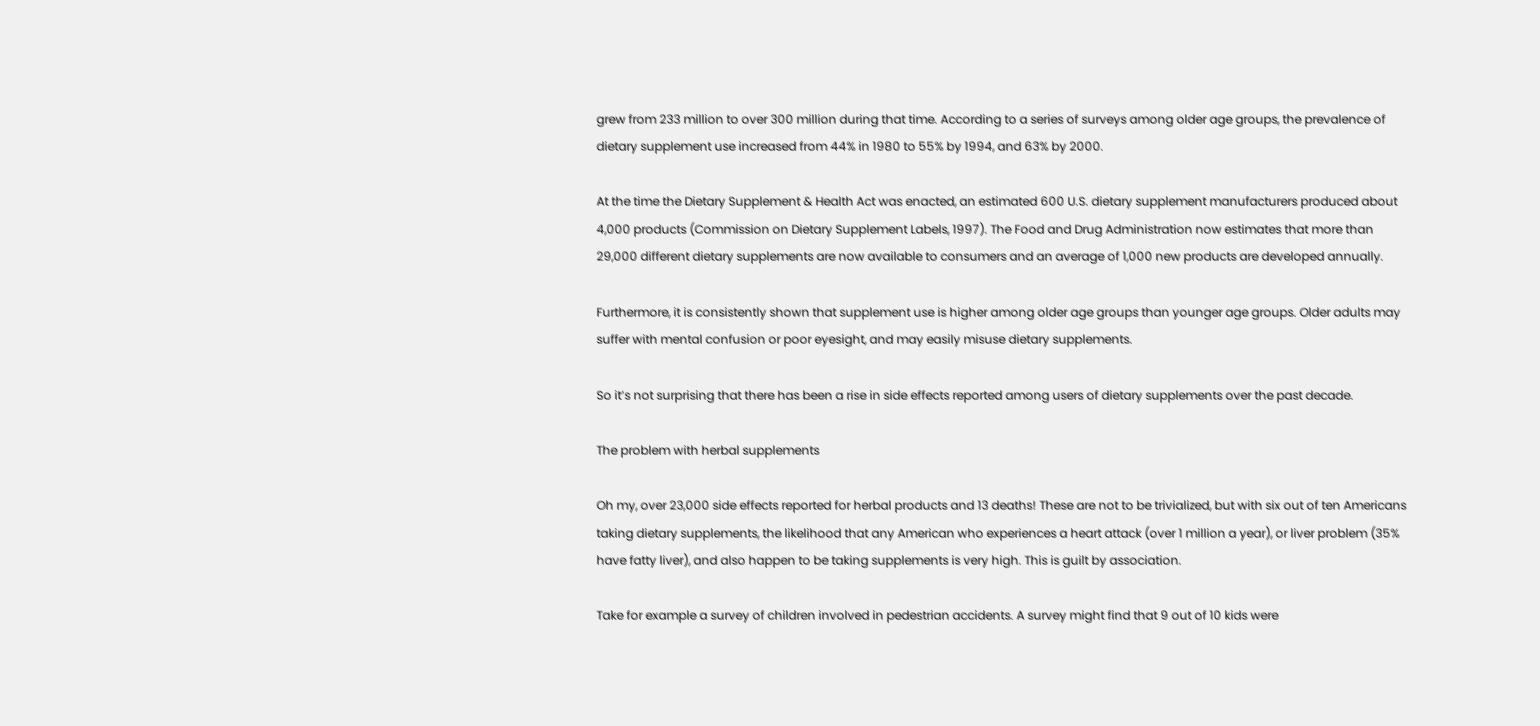grew from 233 million to over 300 million during that time. According to a series of surveys among older age groups, the prevalence of dietary supplement use increased from 44% in 1980 to 55% by 1994, and 63% by 2000.

At the time the Dietary Supplement & Health Act was enacted, an estimated 600 U.S. dietary supplement manufacturers produced about 4,000 products (Commission on Dietary Supplement Labels, 1997). The Food and Drug Administration now estimates that more than 29,000 different dietary supplements are now available to consumers and an average of 1,000 new products are developed annually.

Furthermore, it is consistently shown that supplement use is higher among older age groups than younger age groups. Older adults may suffer with mental confusion or poor eyesight, and may easily misuse dietary supplements.

So it’s not surprising that there has been a rise in side effects reported among users of dietary supplements over the past decade.

The problem with herbal supplements

Oh my, over 23,000 side effects reported for herbal products and 13 deaths! These are not to be trivialized, but with six out of ten Americans taking dietary supplements, the likelihood that any American who experiences a heart attack (over 1 million a year), or liver problem (35% have fatty liver), and also happen to be taking supplements is very high. This is guilt by association.

Take for example a survey of children involved in pedestrian accidents. A survey might find that 9 out of 10 kids were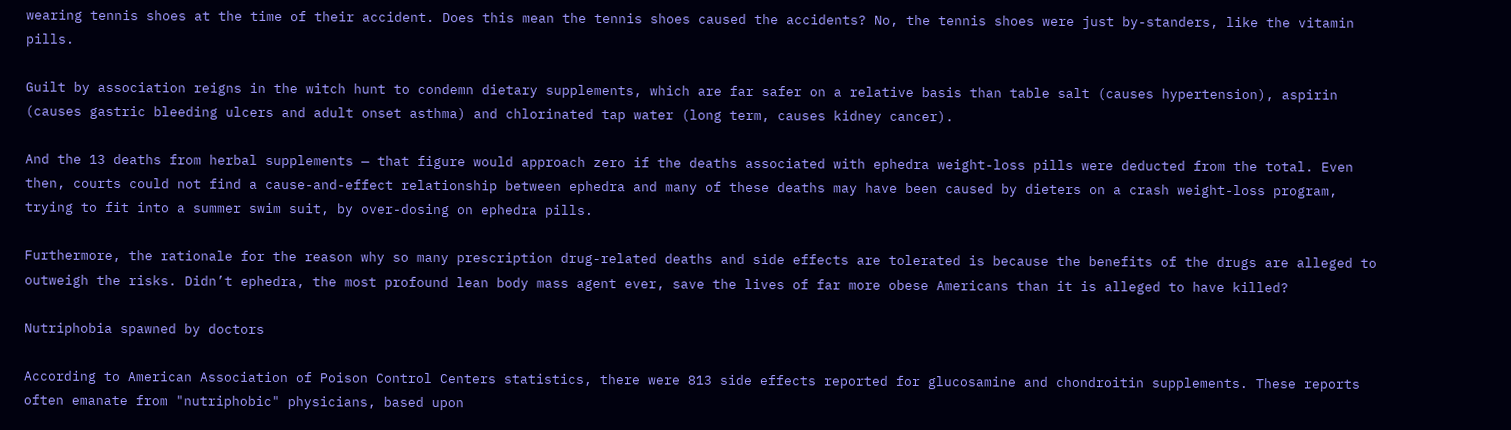wearing tennis shoes at the time of their accident. Does this mean the tennis shoes caused the accidents? No, the tennis shoes were just by-standers, like the vitamin pills.

Guilt by association reigns in the witch hunt to condemn dietary supplements, which are far safer on a relative basis than table salt (causes hypertension), aspirin (causes gastric bleeding ulcers and adult onset asthma) and chlorinated tap water (long term, causes kidney cancer).

And the 13 deaths from herbal supplements — that figure would approach zero if the deaths associated with ephedra weight-loss pills were deducted from the total. Even then, courts could not find a cause-and-effect relationship between ephedra and many of these deaths may have been caused by dieters on a crash weight-loss program, trying to fit into a summer swim suit, by over-dosing on ephedra pills.

Furthermore, the rationale for the reason why so many prescription drug-related deaths and side effects are tolerated is because the benefits of the drugs are alleged to outweigh the risks. Didn’t ephedra, the most profound lean body mass agent ever, save the lives of far more obese Americans than it is alleged to have killed?

Nutriphobia spawned by doctors

According to American Association of Poison Control Centers statistics, there were 813 side effects reported for glucosamine and chondroitin supplements. These reports often emanate from "nutriphobic" physicians, based upon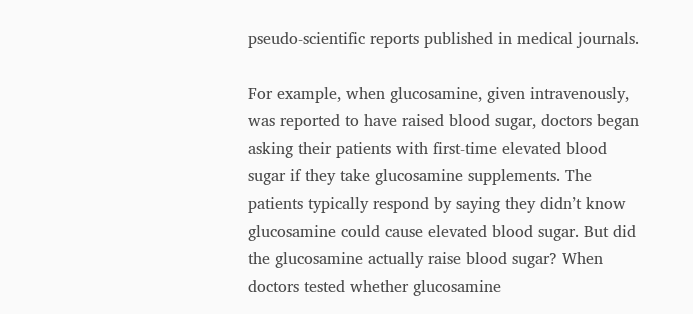pseudo-scientific reports published in medical journals.

For example, when glucosamine, given intravenously, was reported to have raised blood sugar, doctors began asking their patients with first-time elevated blood sugar if they take glucosamine supplements. The patients typically respond by saying they didn’t know glucosamine could cause elevated blood sugar. But did the glucosamine actually raise blood sugar? When doctors tested whether glucosamine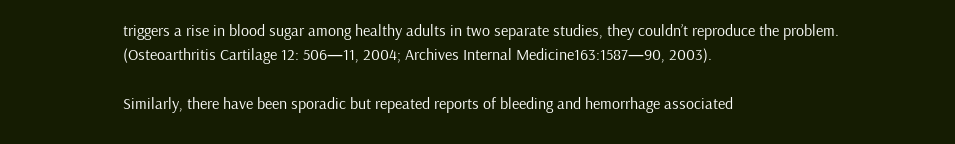triggers a rise in blood sugar among healthy adults in two separate studies, they couldn’t reproduce the problem. (Osteoarthritis Cartilage 12: 506—11, 2004; Archives Internal Medicine163:1587—90, 2003).

Similarly, there have been sporadic but repeated reports of bleeding and hemorrhage associated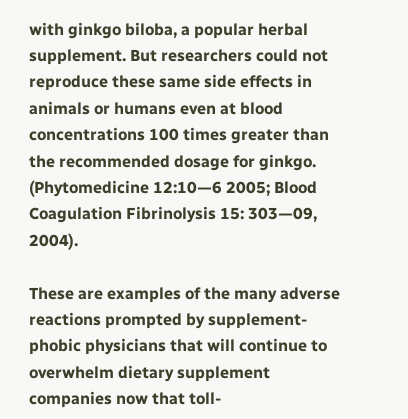with ginkgo biloba, a popular herbal supplement. But researchers could not reproduce these same side effects in animals or humans even at blood concentrations 100 times greater than the recommended dosage for ginkgo. (Phytomedicine 12:10—6 2005; Blood Coagulation Fibrinolysis 15: 303—09, 2004).

These are examples of the many adverse reactions prompted by supplement-phobic physicians that will continue to overwhelm dietary supplement companies now that toll-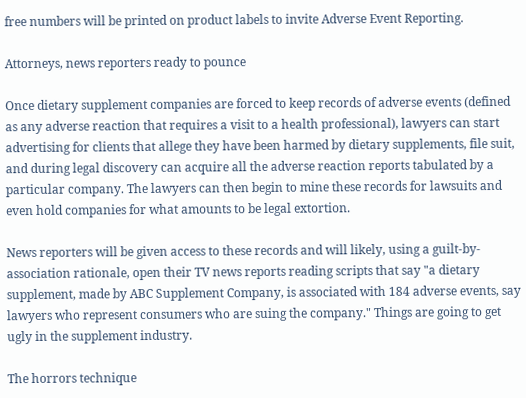free numbers will be printed on product labels to invite Adverse Event Reporting.

Attorneys, news reporters ready to pounce

Once dietary supplement companies are forced to keep records of adverse events (defined as any adverse reaction that requires a visit to a health professional), lawyers can start advertising for clients that allege they have been harmed by dietary supplements, file suit, and during legal discovery can acquire all the adverse reaction reports tabulated by a particular company. The lawyers can then begin to mine these records for lawsuits and even hold companies for what amounts to be legal extortion.

News reporters will be given access to these records and will likely, using a guilt-by-association rationale, open their TV news reports reading scripts that say "a dietary supplement, made by ABC Supplement Company, is associated with 184 adverse events, say lawyers who represent consumers who are suing the company." Things are going to get ugly in the supplement industry.

The horrors technique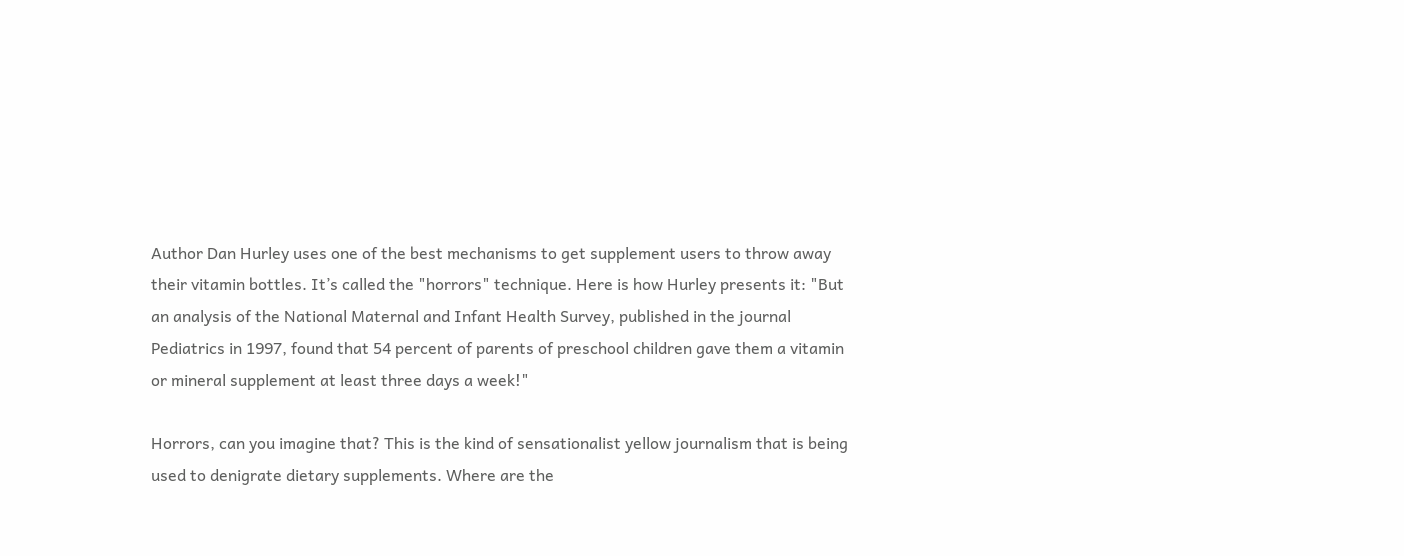Author Dan Hurley uses one of the best mechanisms to get supplement users to throw away their vitamin bottles. It’s called the "horrors" technique. Here is how Hurley presents it: "But an analysis of the National Maternal and Infant Health Survey, published in the journal Pediatrics in 1997, found that 54 percent of parents of preschool children gave them a vitamin or mineral supplement at least three days a week!"

Horrors, can you imagine that? This is the kind of sensationalist yellow journalism that is being used to denigrate dietary supplements. Where are the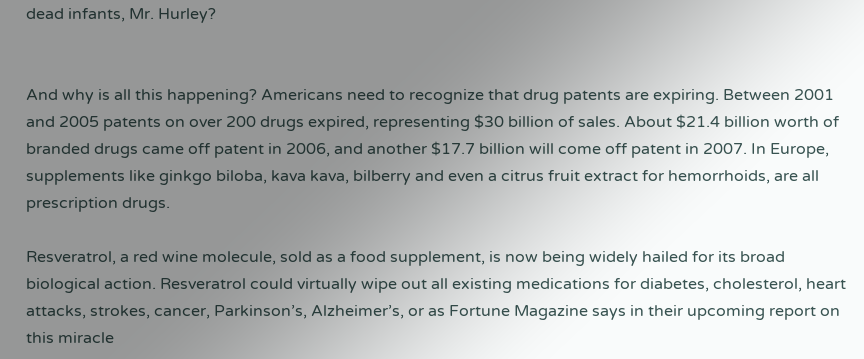dead infants, Mr. Hurley?


And why is all this happening? Americans need to recognize that drug patents are expiring. Between 2001 and 2005 patents on over 200 drugs expired, representing $30 billion of sales. About $21.4 billion worth of branded drugs came off patent in 2006, and another $17.7 billion will come off patent in 2007. In Europe, supplements like ginkgo biloba, kava kava, bilberry and even a citrus fruit extract for hemorrhoids, are all prescription drugs.

Resveratrol, a red wine molecule, sold as a food supplement, is now being widely hailed for its broad biological action. Resveratrol could virtually wipe out all existing medications for diabetes, cholesterol, heart attacks, strokes, cancer, Parkinson’s, Alzheimer’s, or as Fortune Magazine says in their upcoming report on this miracle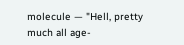molecule — "Hell, pretty much all age-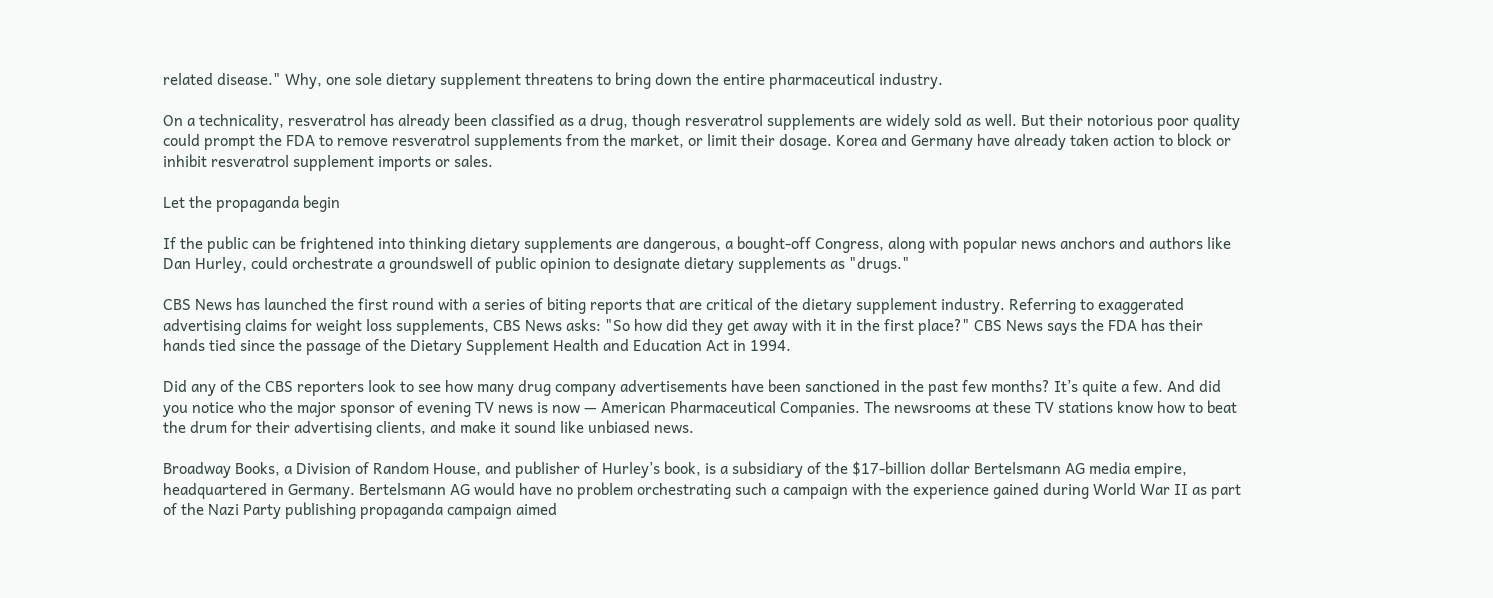related disease." Why, one sole dietary supplement threatens to bring down the entire pharmaceutical industry.

On a technicality, resveratrol has already been classified as a drug, though resveratrol supplements are widely sold as well. But their notorious poor quality could prompt the FDA to remove resveratrol supplements from the market, or limit their dosage. Korea and Germany have already taken action to block or inhibit resveratrol supplement imports or sales.

Let the propaganda begin

If the public can be frightened into thinking dietary supplements are dangerous, a bought-off Congress, along with popular news anchors and authors like Dan Hurley, could orchestrate a groundswell of public opinion to designate dietary supplements as "drugs."

CBS News has launched the first round with a series of biting reports that are critical of the dietary supplement industry. Referring to exaggerated advertising claims for weight loss supplements, CBS News asks: "So how did they get away with it in the first place?" CBS News says the FDA has their hands tied since the passage of the Dietary Supplement Health and Education Act in 1994.

Did any of the CBS reporters look to see how many drug company advertisements have been sanctioned in the past few months? It’s quite a few. And did you notice who the major sponsor of evening TV news is now — American Pharmaceutical Companies. The newsrooms at these TV stations know how to beat the drum for their advertising clients, and make it sound like unbiased news.

Broadway Books, a Division of Random House, and publisher of Hurley’s book, is a subsidiary of the $17-billion dollar Bertelsmann AG media empire, headquartered in Germany. Bertelsmann AG would have no problem orchestrating such a campaign with the experience gained during World War II as part of the Nazi Party publishing propaganda campaign aimed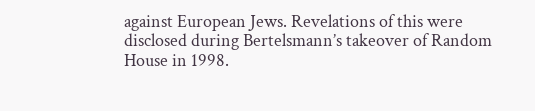against European Jews. Revelations of this were disclosed during Bertelsmann’s takeover of Random House in 1998.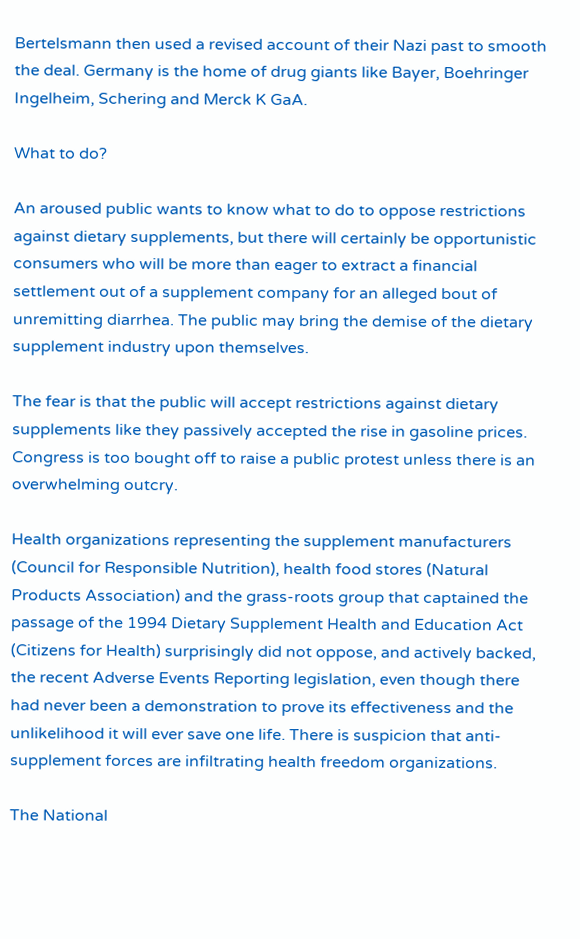Bertelsmann then used a revised account of their Nazi past to smooth the deal. Germany is the home of drug giants like Bayer, Boehringer Ingelheim, Schering and Merck K GaA.

What to do?

An aroused public wants to know what to do to oppose restrictions against dietary supplements, but there will certainly be opportunistic consumers who will be more than eager to extract a financial settlement out of a supplement company for an alleged bout of unremitting diarrhea. The public may bring the demise of the dietary supplement industry upon themselves.

The fear is that the public will accept restrictions against dietary supplements like they passively accepted the rise in gasoline prices. Congress is too bought off to raise a public protest unless there is an overwhelming outcry.

Health organizations representing the supplement manufacturers (Council for Responsible Nutrition), health food stores (Natural Products Association) and the grass-roots group that captained the passage of the 1994 Dietary Supplement Health and Education Act (Citizens for Health) surprisingly did not oppose, and actively backed, the recent Adverse Events Reporting legislation, even though there had never been a demonstration to prove its effectiveness and the unlikelihood it will ever save one life. There is suspicion that anti-supplement forces are infiltrating health freedom organizations.

The National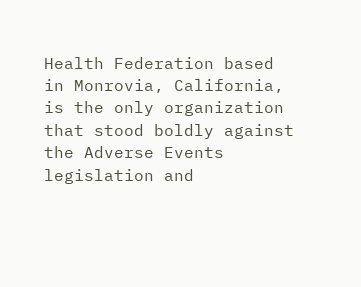Health Federation based in Monrovia, California, is the only organization that stood boldly against the Adverse Events legislation and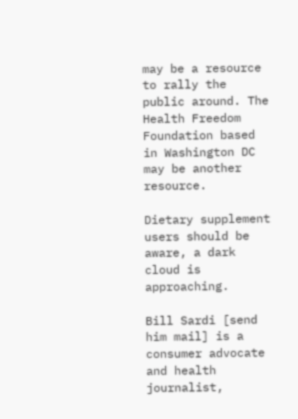may be a resource to rally the public around. The Health Freedom Foundation based in Washington DC may be another resource.

Dietary supplement users should be aware, a dark cloud is approaching.

Bill Sardi [send him mail] is a consumer advocate and health journalist,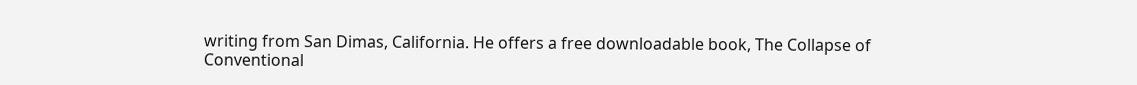writing from San Dimas, California. He offers a free downloadable book, The Collapse of Conventional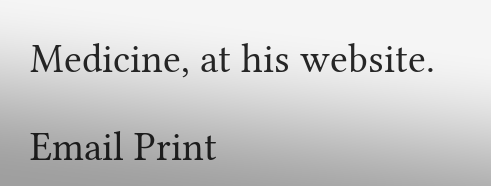Medicine, at his website.

Email Print